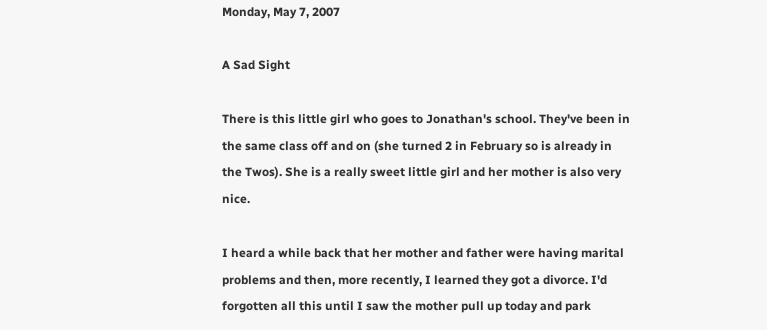Monday, May 7, 2007

A Sad Sight

There is this little girl who goes to Jonathan's school. They've been in the same class off and on (she turned 2 in February so is already in the Twos). She is a really sweet little girl and her mother is also very nice.

I heard a while back that her mother and father were having marital problems and then, more recently, I learned they got a divorce. I'd forgotten all this until I saw the mother pull up today and park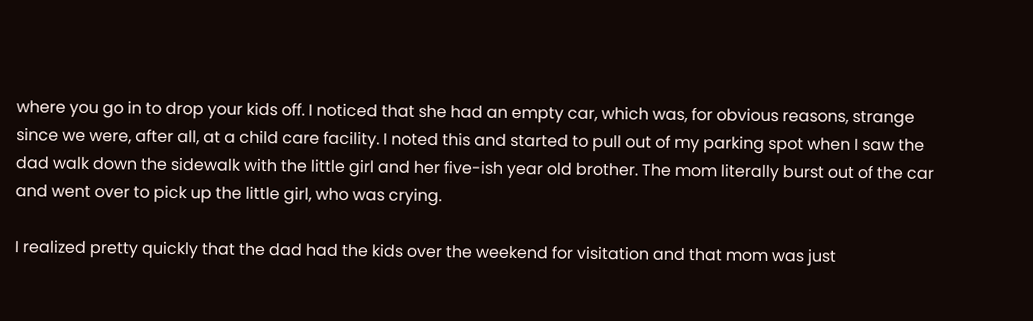where you go in to drop your kids off. I noticed that she had an empty car, which was, for obvious reasons, strange since we were, after all, at a child care facility. I noted this and started to pull out of my parking spot when I saw the dad walk down the sidewalk with the little girl and her five-ish year old brother. The mom literally burst out of the car and went over to pick up the little girl, who was crying.

I realized pretty quickly that the dad had the kids over the weekend for visitation and that mom was just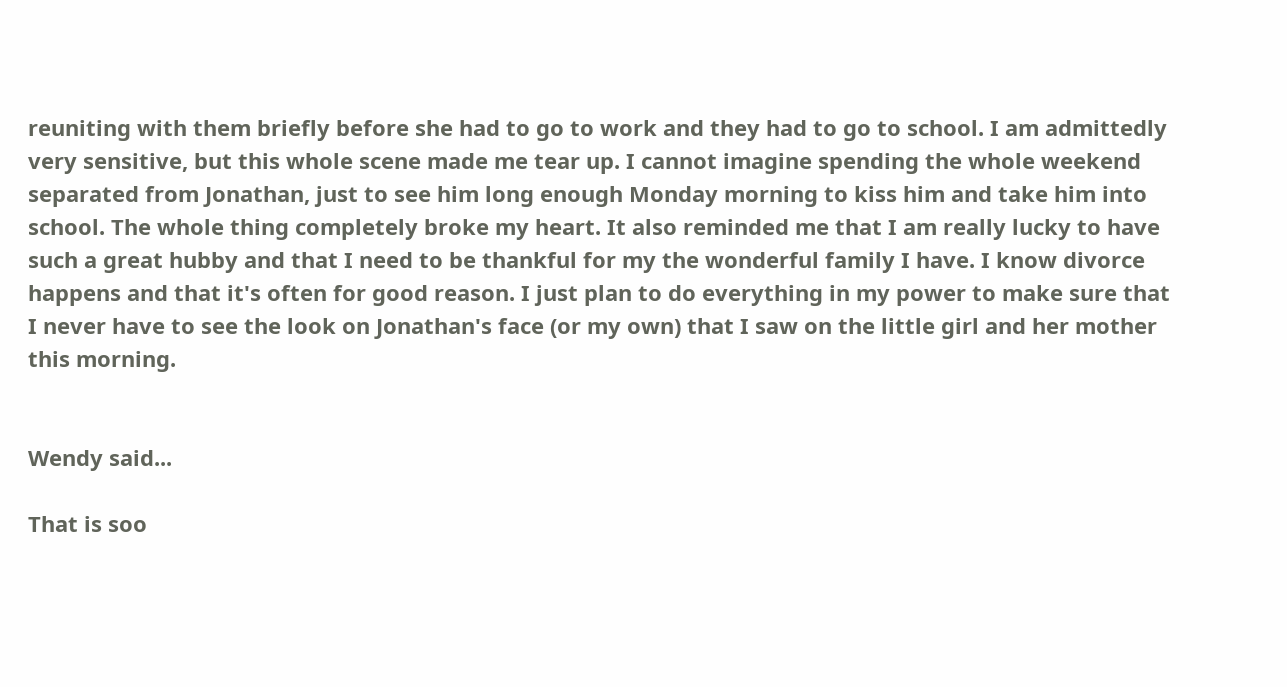reuniting with them briefly before she had to go to work and they had to go to school. I am admittedly very sensitive, but this whole scene made me tear up. I cannot imagine spending the whole weekend separated from Jonathan, just to see him long enough Monday morning to kiss him and take him into school. The whole thing completely broke my heart. It also reminded me that I am really lucky to have such a great hubby and that I need to be thankful for my the wonderful family I have. I know divorce happens and that it's often for good reason. I just plan to do everything in my power to make sure that I never have to see the look on Jonathan's face (or my own) that I saw on the little girl and her mother this morning.


Wendy said...

That is soo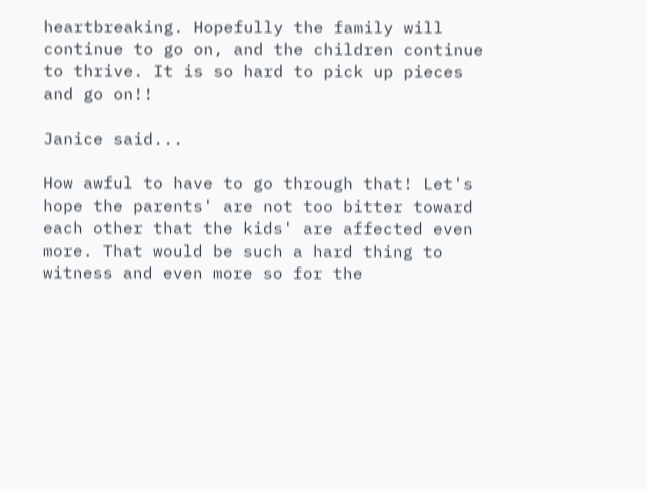heartbreaking. Hopefully the family will continue to go on, and the children continue to thrive. It is so hard to pick up pieces and go on!!

Janice said...

How awful to have to go through that! Let's hope the parents' are not too bitter toward each other that the kids' are affected even more. That would be such a hard thing to witness and even more so for the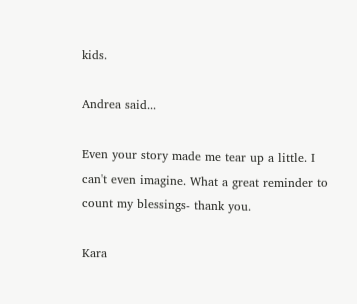kids.

Andrea said...

Even your story made me tear up a little. I can't even imagine. What a great reminder to count my blessings- thank you.

Kara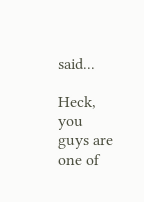said...

Heck, you guys are one of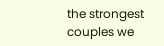the strongest couples we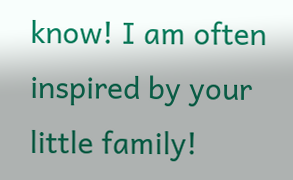know! I am often inspired by your little family!